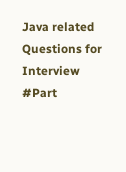Java related Questions for Interview #Part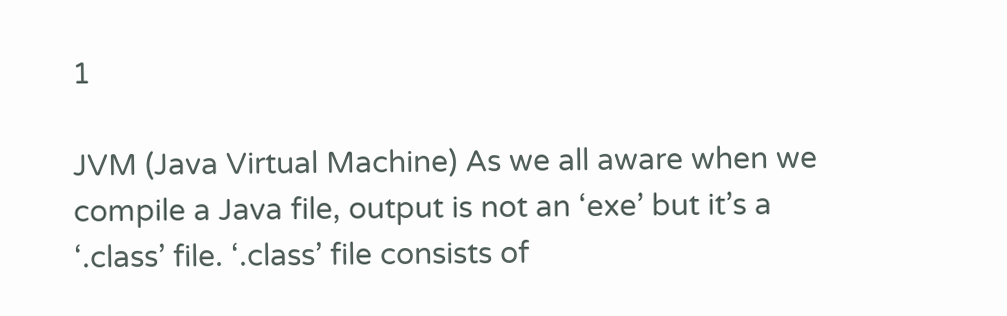1

JVM (Java Virtual Machine) As we all aware when we compile a Java file, output is not an ‘exe’ but it’s a ‘.class’ file. ‘.class’ file consists of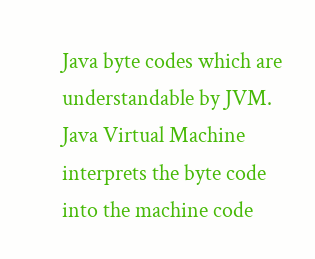Java byte codes which are understandable by JVM. Java Virtual Machine interprets the byte code into the machine code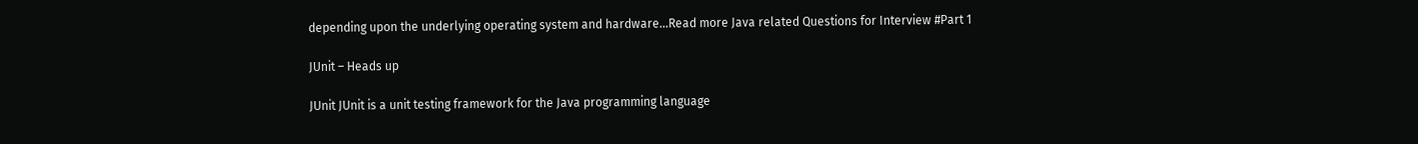depending upon the underlying operating system and hardware…Read more Java related Questions for Interview #Part 1

JUnit – Heads up

JUnit JUnit is a unit testing framework for the Java programming language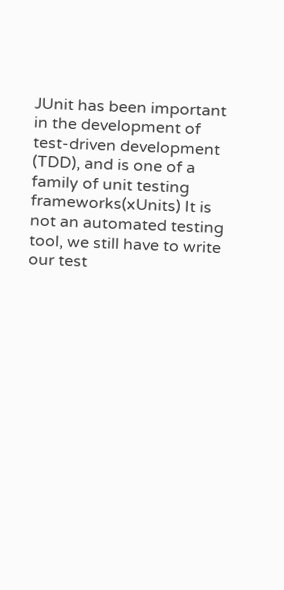JUnit has been important in the development of test-driven development (TDD), and is one of a family of unit testing frameworks(xUnits) It is not an automated testing tool, we still have to write our test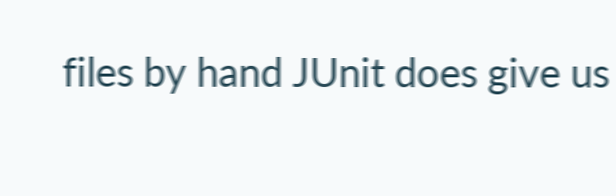files by hand JUnit does give us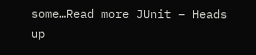some…Read more JUnit – Heads up